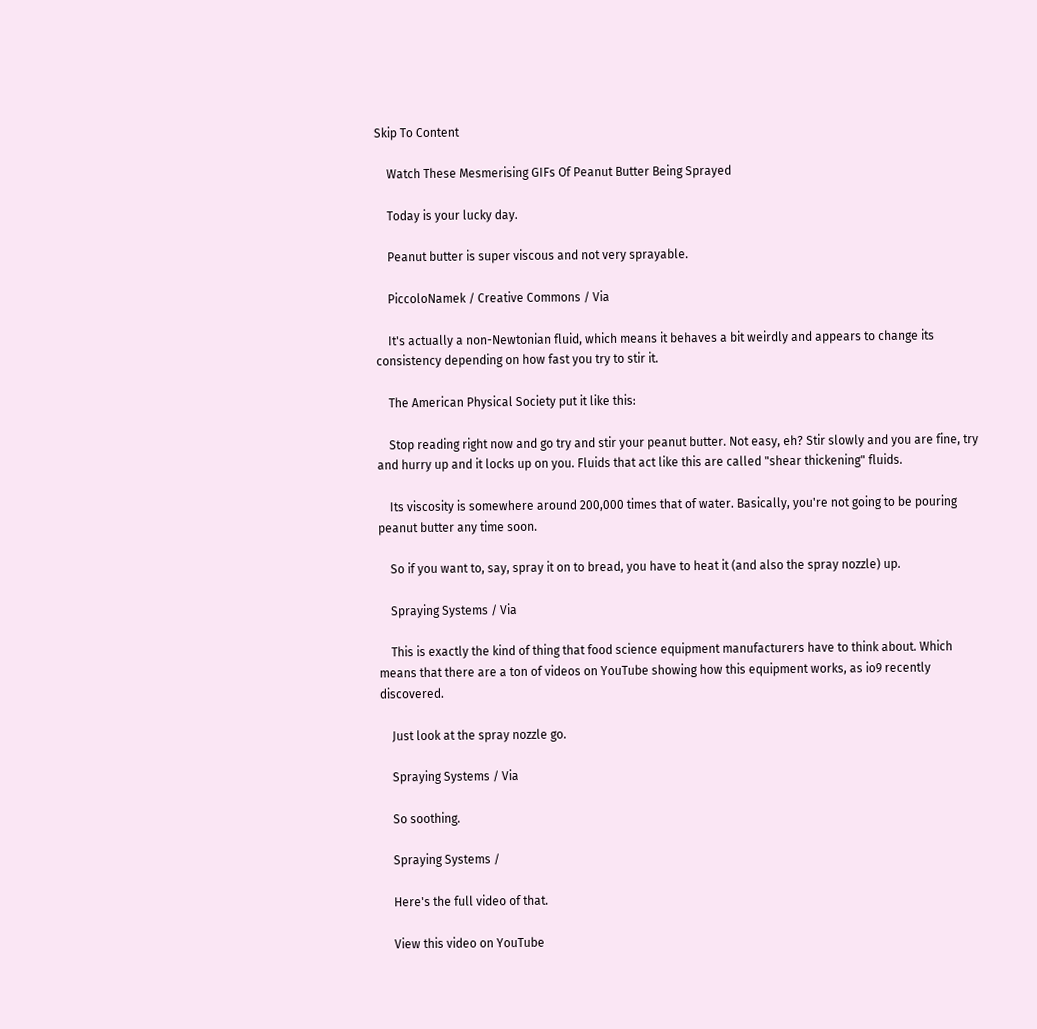Skip To Content

    Watch These Mesmerising GIFs Of Peanut Butter Being Sprayed

    Today is your lucky day.

    Peanut butter is super viscous and not very sprayable.

    PiccoloNamek / Creative Commons / Via

    It's actually a non-Newtonian fluid, which means it behaves a bit weirdly and appears to change its consistency depending on how fast you try to stir it.

    The American Physical Society put it like this:

    Stop reading right now and go try and stir your peanut butter. Not easy, eh? Stir slowly and you are fine, try and hurry up and it locks up on you. Fluids that act like this are called "shear thickening" fluids.

    Its viscosity is somewhere around 200,000 times that of water. Basically, you're not going to be pouring peanut butter any time soon.

    So if you want to, say, spray it on to bread, you have to heat it (and also the spray nozzle) up.

    Spraying Systems / Via

    This is exactly the kind of thing that food science equipment manufacturers have to think about. Which means that there are a ton of videos on YouTube showing how this equipment works, as io9 recently discovered.

    Just look at the spray nozzle go.

    Spraying Systems / Via

    So soothing.

    Spraying Systems /

    Here's the full video of that.

    View this video on YouTube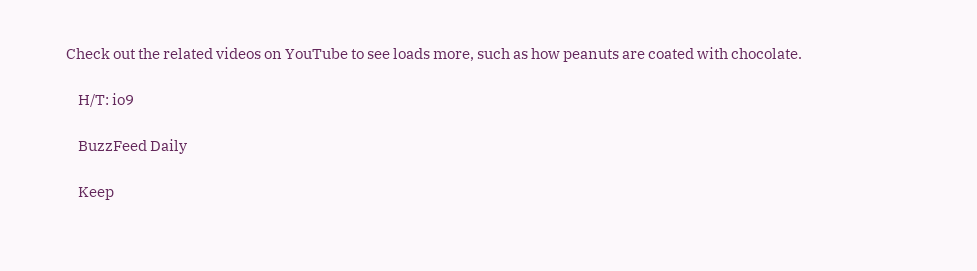Check out the related videos on YouTube to see loads more, such as how peanuts are coated with chocolate.

    H/T: io9

    BuzzFeed Daily

    Keep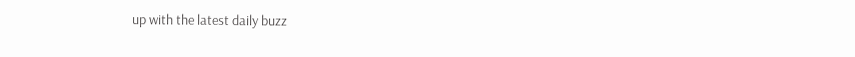up with the latest daily buzz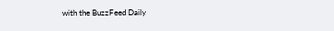with the BuzzFeed Daily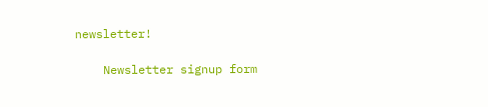newsletter!

    Newsletter signup form